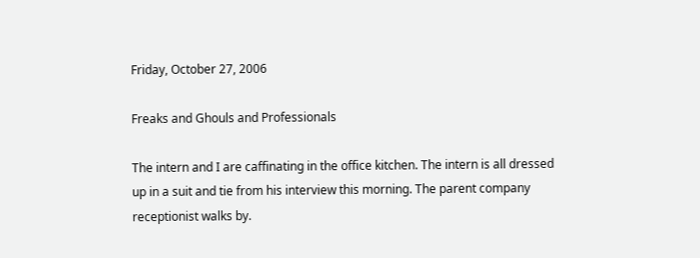Friday, October 27, 2006

Freaks and Ghouls and Professionals

The intern and I are caffinating in the office kitchen. The intern is all dressed up in a suit and tie from his interview this morning. The parent company receptionist walks by.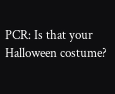PCR: Is that your Halloween costume?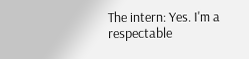The intern: Yes. I'm a respectable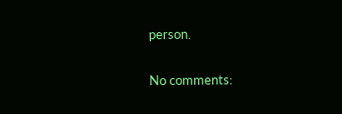person.

No comments: